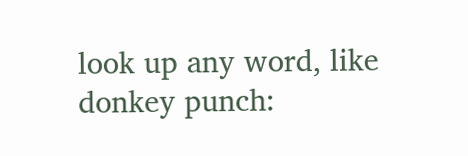look up any word, like donkey punch: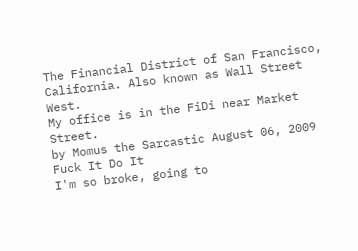The Financial District of San Francisco, California. Also known as Wall Street West.
My office is in the FiDi near Market Street.
by Momus the Sarcastic August 06, 2009
Fuck It Do It
I'm so broke, going to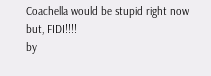Coachella would be stupid right now but, FIDI!!!!
by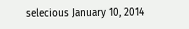selecious January 10, 2014